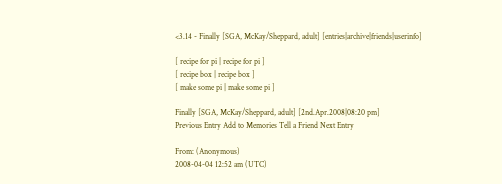<3.14 - Finally [SGA, McKay/Sheppard, adult] [entries|archive|friends|userinfo]

[ recipe for pi | recipe for pi ]
[ recipe box | recipe box ]
[ make some pi | make some pi ]

Finally [SGA, McKay/Sheppard, adult] [2nd.Apr.2008|08:20 pm]
Previous Entry Add to Memories Tell a Friend Next Entry

From: (Anonymous)
2008-04-04 12:52 am (UTC)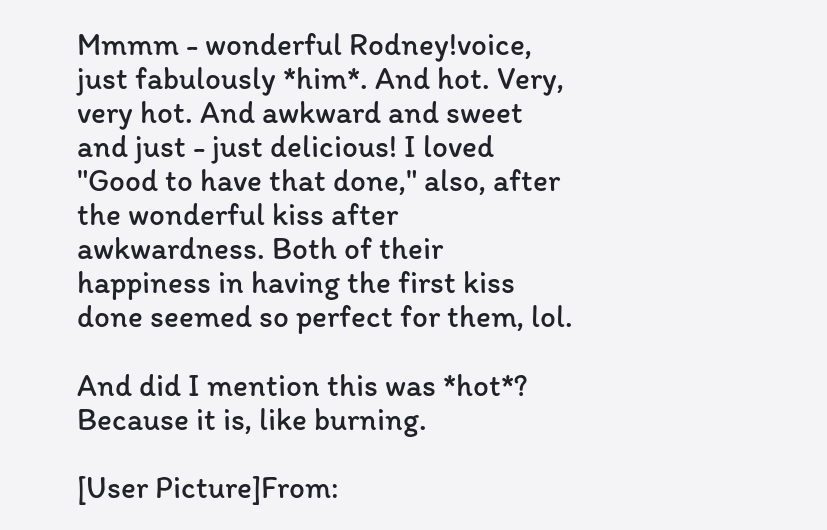Mmmm - wonderful Rodney!voice, just fabulously *him*. And hot. Very, very hot. And awkward and sweet and just - just delicious! I loved "Good to have that done," also, after the wonderful kiss after awkwardness. Both of their happiness in having the first kiss done seemed so perfect for them, lol.

And did I mention this was *hot*? Because it is, like burning.

[User Picture]From: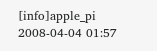[info]apple_pi
2008-04-04 01:57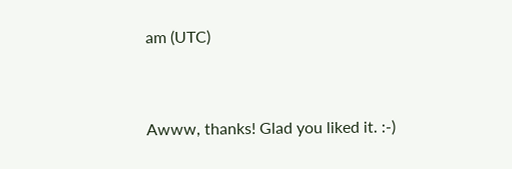am (UTC)


Awww, thanks! Glad you liked it. :-)